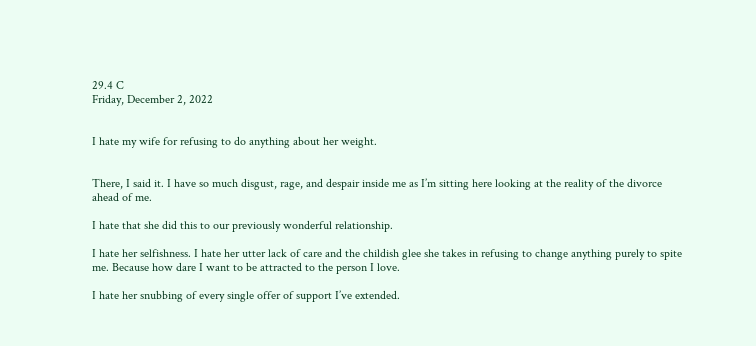29.4 C
Friday, December 2, 2022


I hate my wife for refusing to do anything about her weight.


There, I said it. I have so much disgust, rage, and despair inside me as I’m sitting here looking at the reality of the divorce ahead of me.

I hate that she did this to our previously wonderful relationship.

I hate her selfishness. I hate her utter lack of care and the childish glee she takes in refusing to change anything purely to spite me. Because how dare I want to be attracted to the person I love.

I hate her snubbing of every single offer of support I’ve extended.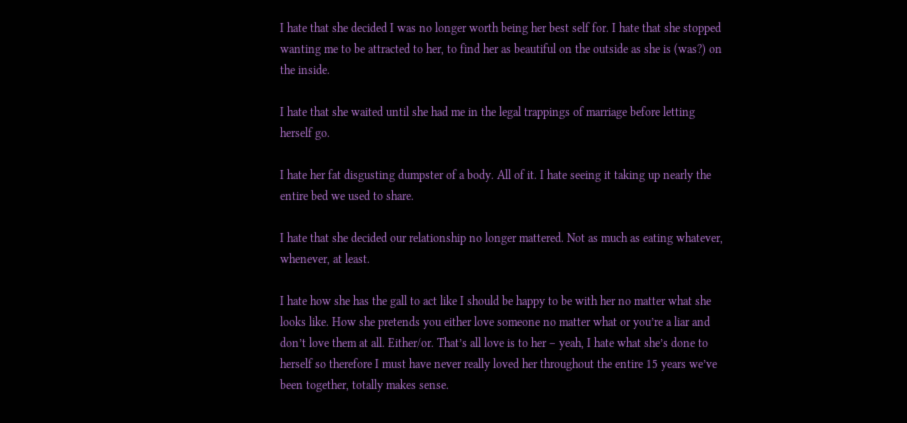I hate that she decided I was no longer worth being her best self for. I hate that she stopped wanting me to be attracted to her, to find her as beautiful on the outside as she is (was?) on the inside.

I hate that she waited until she had me in the legal trappings of marriage before letting herself go.

I hate her fat disgusting dumpster of a body. All of it. I hate seeing it taking up nearly the entire bed we used to share.

I hate that she decided our relationship no longer mattered. Not as much as eating whatever, whenever, at least.

I hate how she has the gall to act like I should be happy to be with her no matter what she looks like. How she pretends you either love someone no matter what or you’re a liar and don’t love them at all. Either/or. That’s all love is to her – yeah, I hate what she’s done to herself so therefore I must have never really loved her throughout the entire 15 years we’ve been together, totally makes sense.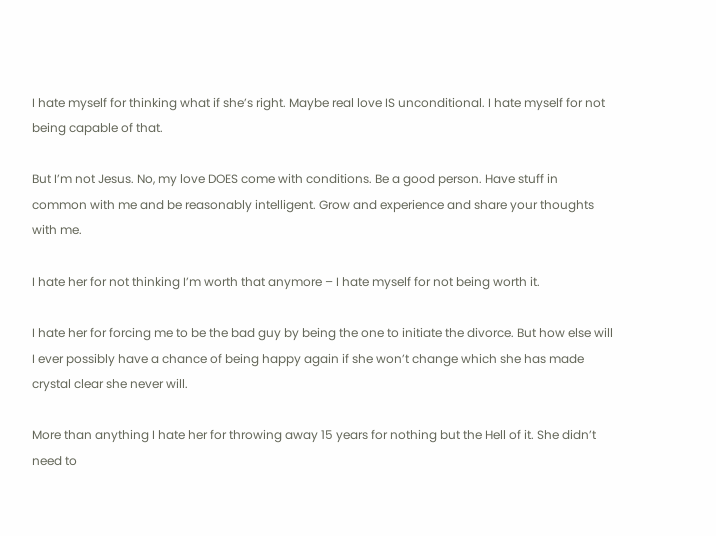I hate myself for thinking what if she’s right. Maybe real love IS unconditional. I hate myself for not being capable of that.

But I’m not Jesus. No, my love DOES come with conditions. Be a good person. Have stuff in common with me and be reasonably intelligent. Grow and experience and share your thoughts with me.

I hate her for not thinking I’m worth that anymore – I hate myself for not being worth it.

I hate her for forcing me to be the bad guy by being the one to initiate the divorce. But how else will I ever possibly have a chance of being happy again if she won’t change which she has made crystal clear she never will.

More than anything I hate her for throwing away 15 years for nothing but the Hell of it. She didn’t need to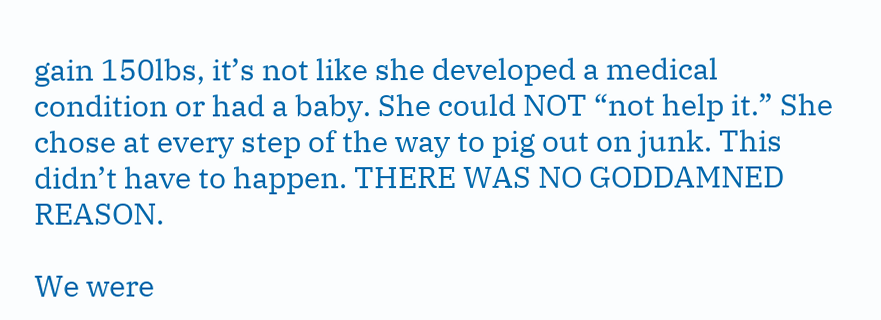gain 150lbs, it’s not like she developed a medical condition or had a baby. She could NOT “not help it.” She chose at every step of the way to pig out on junk. This didn’t have to happen. THERE WAS NO GODDAMNED REASON.

We were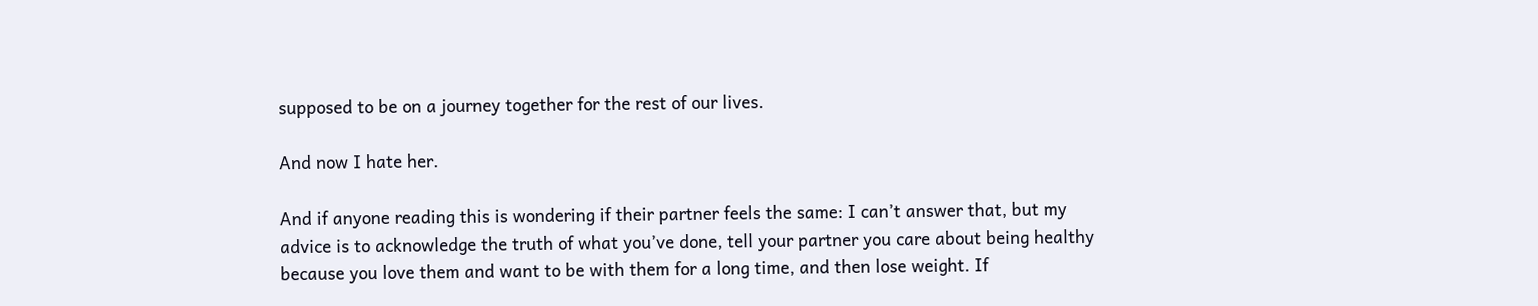supposed to be on a journey together for the rest of our lives.

And now I hate her.

And if anyone reading this is wondering if their partner feels the same: I can’t answer that, but my advice is to acknowledge the truth of what you’ve done, tell your partner you care about being healthy because you love them and want to be with them for a long time, and then lose weight. If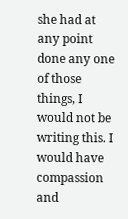she had at any point done any one of those things, I would not be writing this. I would have compassion and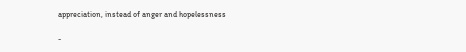appreciation, instead of anger and hopelessness

-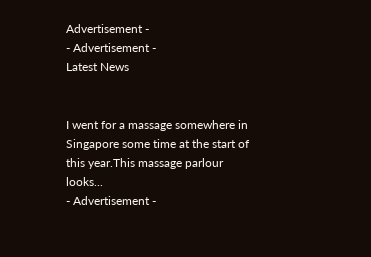Advertisement -
- Advertisement -
Latest News


I went for a massage somewhere in Singapore some time at the start of this year.This massage parlour looks...
- Advertisement -